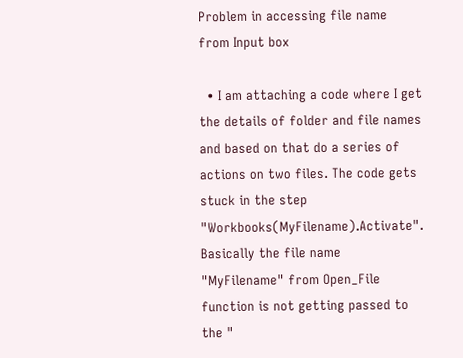Problem in accessing file name from Input box

  • I am attaching a code where I get the details of folder and file names and based on that do a series of actions on two files. The code gets stuck in the step "Workbooks(MyFilename).Activate". Basically the file name "MyFilename" from Open_File function is not getting passed to the "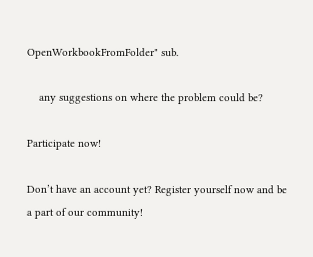OpenWorkbookFromFolder" sub.

    any suggestions on where the problem could be?

Participate now!

Don’t have an account yet? Register yourself now and be a part of our community!